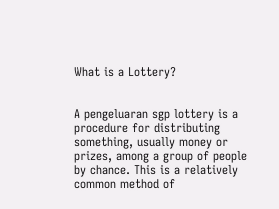What is a Lottery?


A pengeluaran sgp lottery is a procedure for distributing something, usually money or prizes, among a group of people by chance. This is a relatively common method of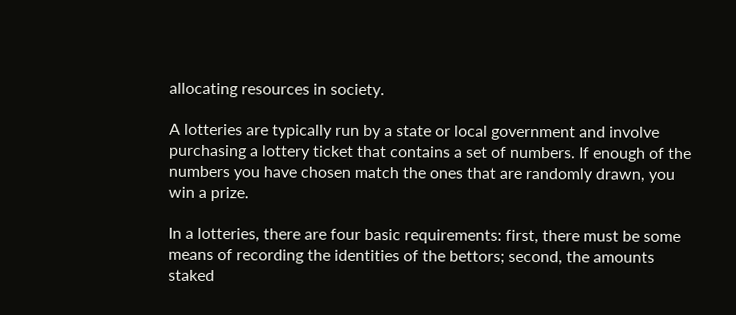allocating resources in society.

A lotteries are typically run by a state or local government and involve purchasing a lottery ticket that contains a set of numbers. If enough of the numbers you have chosen match the ones that are randomly drawn, you win a prize.

In a lotteries, there are four basic requirements: first, there must be some means of recording the identities of the bettors; second, the amounts staked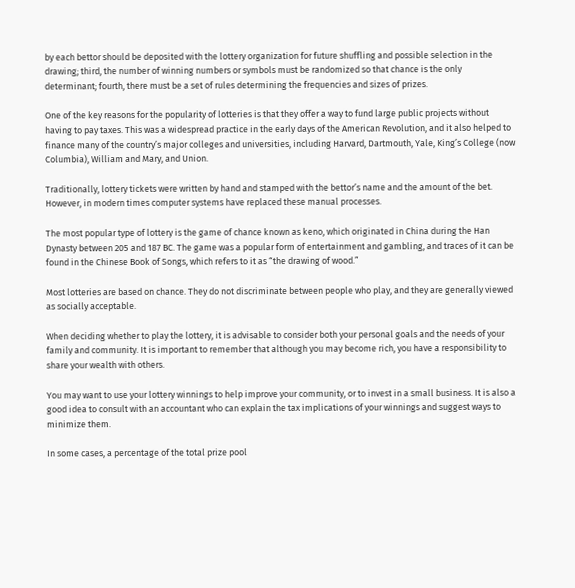by each bettor should be deposited with the lottery organization for future shuffling and possible selection in the drawing; third, the number of winning numbers or symbols must be randomized so that chance is the only determinant; fourth, there must be a set of rules determining the frequencies and sizes of prizes.

One of the key reasons for the popularity of lotteries is that they offer a way to fund large public projects without having to pay taxes. This was a widespread practice in the early days of the American Revolution, and it also helped to finance many of the country’s major colleges and universities, including Harvard, Dartmouth, Yale, King’s College (now Columbia), William and Mary, and Union.

Traditionally, lottery tickets were written by hand and stamped with the bettor’s name and the amount of the bet. However, in modern times computer systems have replaced these manual processes.

The most popular type of lottery is the game of chance known as keno, which originated in China during the Han Dynasty between 205 and 187 BC. The game was a popular form of entertainment and gambling, and traces of it can be found in the Chinese Book of Songs, which refers to it as “the drawing of wood.”

Most lotteries are based on chance. They do not discriminate between people who play, and they are generally viewed as socially acceptable.

When deciding whether to play the lottery, it is advisable to consider both your personal goals and the needs of your family and community. It is important to remember that although you may become rich, you have a responsibility to share your wealth with others.

You may want to use your lottery winnings to help improve your community, or to invest in a small business. It is also a good idea to consult with an accountant who can explain the tax implications of your winnings and suggest ways to minimize them.

In some cases, a percentage of the total prize pool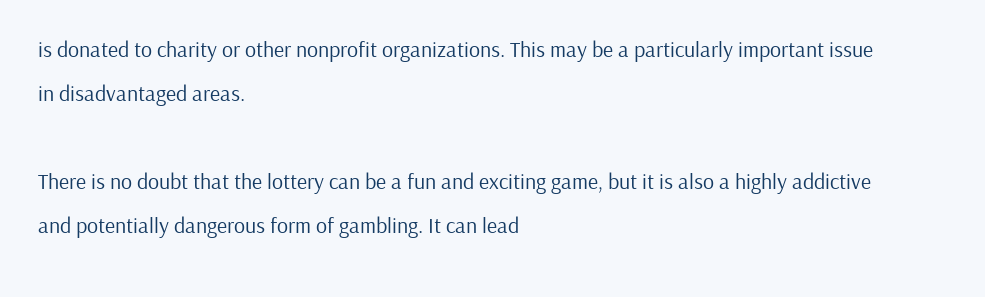is donated to charity or other nonprofit organizations. This may be a particularly important issue in disadvantaged areas.

There is no doubt that the lottery can be a fun and exciting game, but it is also a highly addictive and potentially dangerous form of gambling. It can lead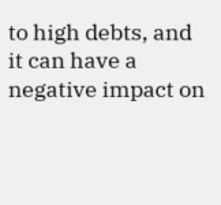to high debts, and it can have a negative impact on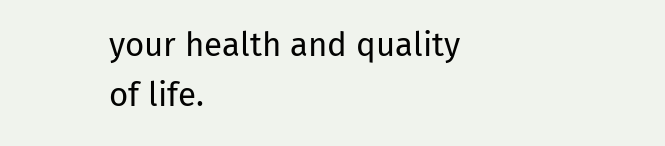your health and quality of life.